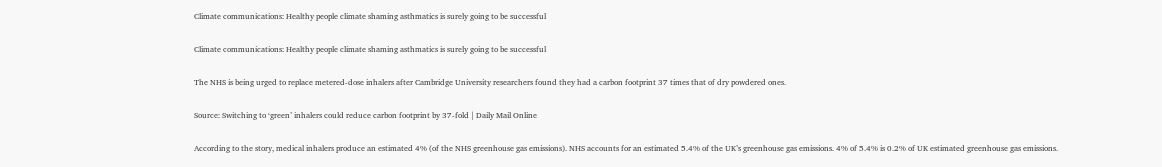Climate communications: Healthy people climate shaming asthmatics is surely going to be successful

Climate communications: Healthy people climate shaming asthmatics is surely going to be successful

The NHS is being urged to replace metered-dose inhalers after Cambridge University researchers found they had a carbon footprint 37 times that of dry powdered ones.

Source: Switching to ‘green’ inhalers could reduce carbon footprint by 37-fold | Daily Mail Online

According to the story, medical inhalers produce an estimated 4% (of the NHS greenhouse gas emissions). NHS accounts for an estimated 5.4% of the UK’s greenhouse gas emissions. 4% of 5.4% is 0.2% of UK estimated greenhouse gas emissions.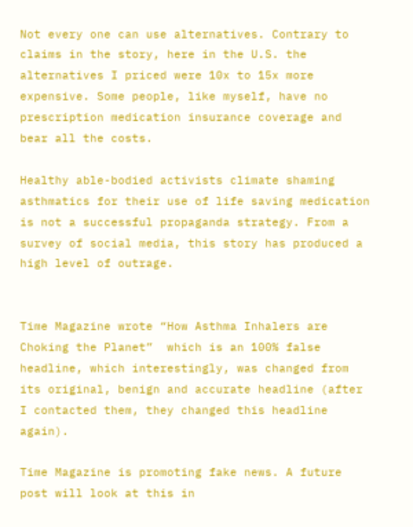Not every one can use alternatives. Contrary to claims in the story, here in the U.S. the alternatives I priced were 10x to 15x more expensive. Some people, like myself, have no prescription medication insurance coverage and bear all the costs.

Healthy able-bodied activists climate shaming asthmatics for their use of life saving medication is not a successful propaganda strategy. From a survey of social media, this story has produced a high level of outrage.


Time Magazine wrote “How Asthma Inhalers are Choking the Planet”  which is an 100% false headline, which interestingly, was changed from its original, benign and accurate headline (after I contacted them, they changed this headline again).

Time Magazine is promoting fake news. A future post will look at this in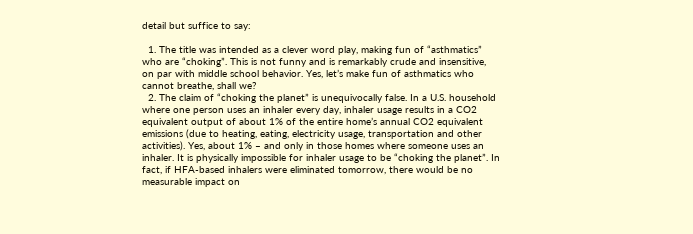detail but suffice to say:

  1. The title was intended as a clever word play, making fun of “asthmatics” who are “choking”. This is not funny and is remarkably crude and insensitive, on par with middle school behavior. Yes, let’s make fun of asthmatics who cannot breathe, shall we?
  2. The claim of “choking the planet” is unequivocally false. In a U.S. household where one person uses an inhaler every day, inhaler usage results in a CO2 equivalent output of about 1% of the entire home’s annual CO2 equivalent emissions (due to heating, eating, electricity usage, transportation and other activities). Yes, about 1% – and only in those homes where someone uses an inhaler. It is physically impossible for inhaler usage to be “choking the planet”. In fact, if HFA-based inhalers were eliminated tomorrow, there would be no measurable impact on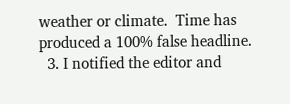weather or climate.  Time has produced a 100% false headline.
  3. I notified the editor and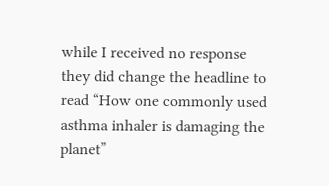while I received no response they did change the headline to read “How one commonly used asthma inhaler is damaging the planet”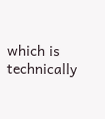which is technically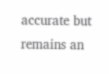accurate but remains an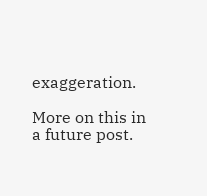exaggeration.

More on this in a future post.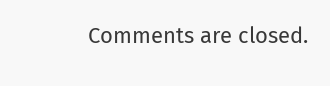Comments are closed.